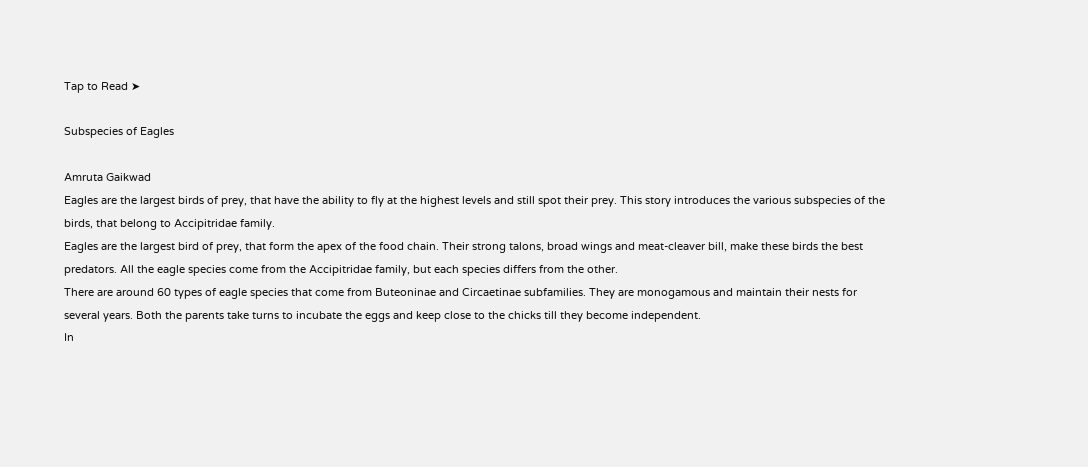Tap to Read ➤

Subspecies of Eagles

Amruta Gaikwad
Eagles are the largest birds of prey, that have the ability to fly at the highest levels and still spot their prey. This story introduces the various subspecies of the birds, that belong to Accipitridae family.
Eagles are the largest bird of prey, that form the apex of the food chain. Their strong talons, broad wings and meat-cleaver bill, make these birds the best predators. All the eagle species come from the Accipitridae family, but each species differs from the other.
There are around 60 types of eagle species that come from Buteoninae and Circaetinae subfamilies. They are monogamous and maintain their nests for several years. Both the parents take turns to incubate the eggs and keep close to the chicks till they become independent.
In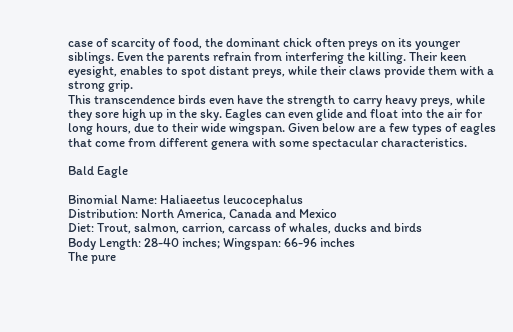case of scarcity of food, the dominant chick often preys on its younger siblings. Even the parents refrain from interfering the killing. Their keen eyesight, enables to spot distant preys, while their claws provide them with a strong grip.
This transcendence birds even have the strength to carry heavy preys, while they sore high up in the sky. Eagles can even glide and float into the air for long hours, due to their wide wingspan. Given below are a few types of eagles that come from different genera with some spectacular characteristics.

Bald Eagle

Binomial Name: Haliaeetus leucocephalus
Distribution: North America, Canada and Mexico
Diet: Trout, salmon, carrion, carcass of whales, ducks and birds
Body Length: 28-40 inches; Wingspan: 66-96 inches
The pure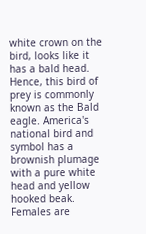white crown on the bird, looks like it has a bald head. Hence, this bird of prey is commonly known as the Bald eagle. America's national bird and symbol has a brownish plumage with a pure white head and yellow hooked beak.
Females are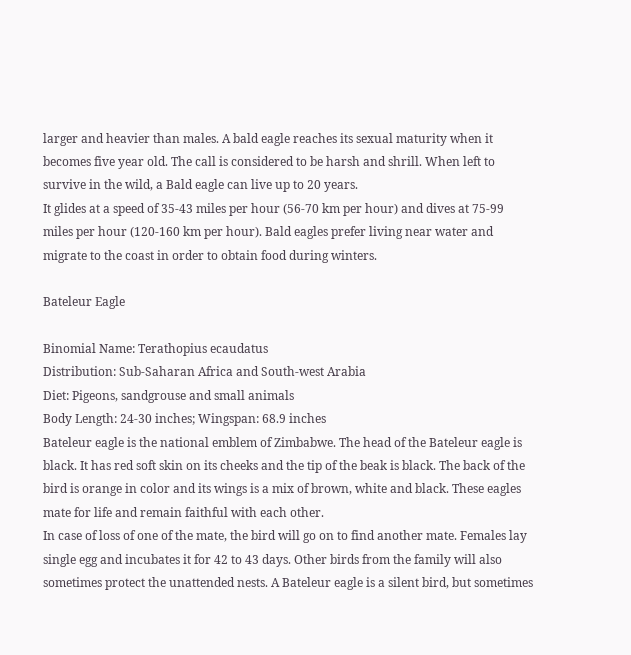larger and heavier than males. A bald eagle reaches its sexual maturity when it becomes five year old. The call is considered to be harsh and shrill. When left to survive in the wild, a Bald eagle can live up to 20 years.
It glides at a speed of 35-43 miles per hour (56-70 km per hour) and dives at 75-99 miles per hour (120-160 km per hour). Bald eagles prefer living near water and migrate to the coast in order to obtain food during winters.

Bateleur Eagle

Binomial Name: Terathopius ecaudatus
Distribution: Sub-Saharan Africa and South-west Arabia
Diet: Pigeons, sandgrouse and small animals
Body Length: 24-30 inches; Wingspan: 68.9 inches
Bateleur eagle is the national emblem of Zimbabwe. The head of the Bateleur eagle is black. It has red soft skin on its cheeks and the tip of the beak is black. The back of the bird is orange in color and its wings is a mix of brown, white and black. These eagles mate for life and remain faithful with each other.
In case of loss of one of the mate, the bird will go on to find another mate. Females lay single egg and incubates it for 42 to 43 days. Other birds from the family will also sometimes protect the unattended nests. A Bateleur eagle is a silent bird, but sometimes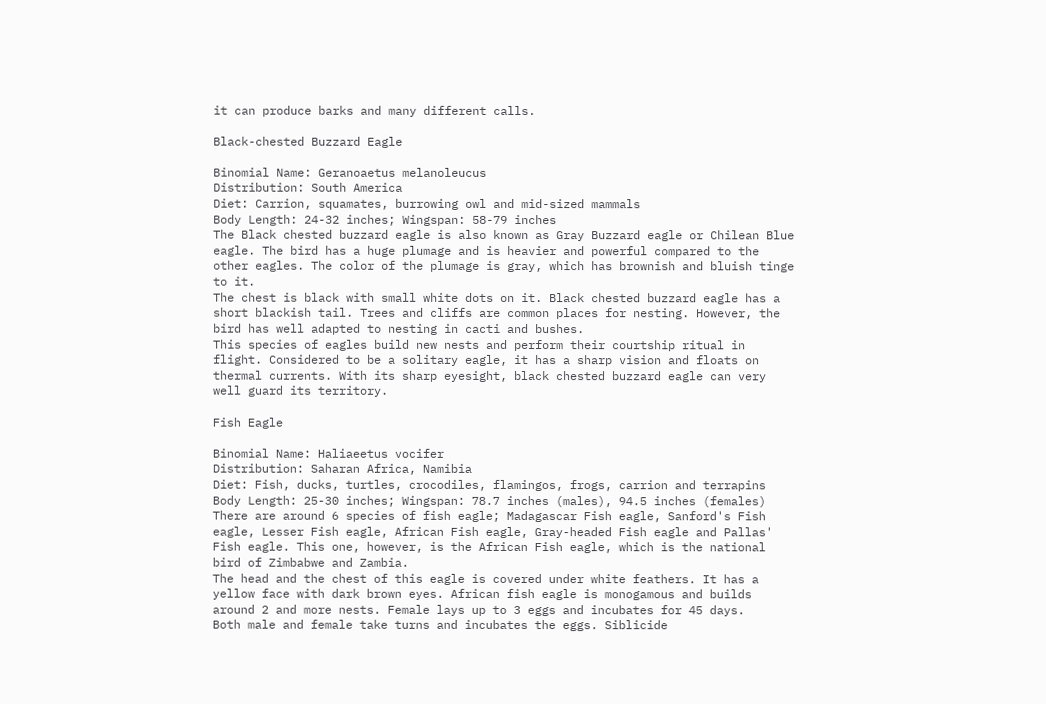it can produce barks and many different calls.

Black-chested Buzzard Eagle

Binomial Name: Geranoaetus melanoleucus
Distribution: South America
Diet: Carrion, squamates, burrowing owl and mid-sized mammals
Body Length: 24-32 inches; Wingspan: 58-79 inches
The Black chested buzzard eagle is also known as Gray Buzzard eagle or Chilean Blue eagle. The bird has a huge plumage and is heavier and powerful compared to the other eagles. The color of the plumage is gray, which has brownish and bluish tinge to it.
The chest is black with small white dots on it. Black chested buzzard eagle has a short blackish tail. Trees and cliffs are common places for nesting. However, the bird has well adapted to nesting in cacti and bushes.
This species of eagles build new nests and perform their courtship ritual in flight. Considered to be a solitary eagle, it has a sharp vision and floats on thermal currents. With its sharp eyesight, black chested buzzard eagle can very well guard its territory.

Fish Eagle

Binomial Name: Haliaeetus vocifer
Distribution: Saharan Africa, Namibia
Diet: Fish, ducks, turtles, crocodiles, flamingos, frogs, carrion and terrapins
Body Length: 25-30 inches; Wingspan: 78.7 inches (males), 94.5 inches (females)
There are around 6 species of fish eagle; Madagascar Fish eagle, Sanford's Fish eagle, Lesser Fish eagle, African Fish eagle, Gray-headed Fish eagle and Pallas' Fish eagle. This one, however, is the African Fish eagle, which is the national bird of Zimbabwe and Zambia.
The head and the chest of this eagle is covered under white feathers. It has a yellow face with dark brown eyes. African fish eagle is monogamous and builds around 2 and more nests. Female lays up to 3 eggs and incubates for 45 days.
Both male and female take turns and incubates the eggs. Siblicide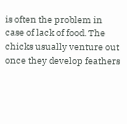is often the problem in case of lack of food. The chicks usually venture out once they develop feathers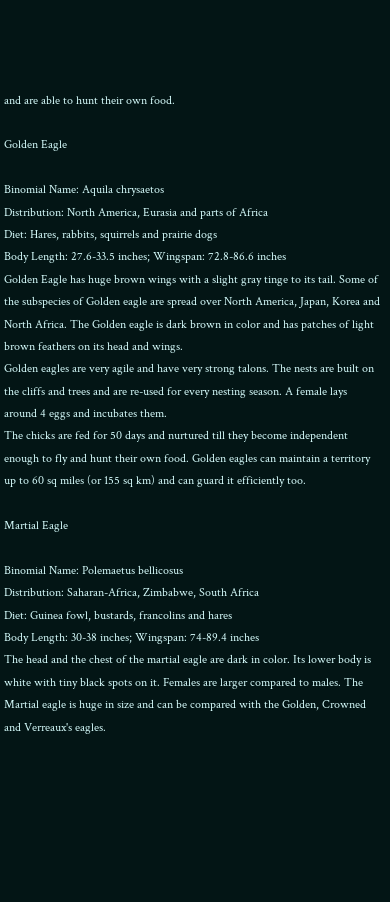and are able to hunt their own food.

Golden Eagle

Binomial Name: Aquila chrysaetos
Distribution: North America, Eurasia and parts of Africa
Diet: Hares, rabbits, squirrels and prairie dogs
Body Length: 27.6-33.5 inches; Wingspan: 72.8-86.6 inches
Golden Eagle has huge brown wings with a slight gray tinge to its tail. Some of the subspecies of Golden eagle are spread over North America, Japan, Korea and North Africa. The Golden eagle is dark brown in color and has patches of light brown feathers on its head and wings.
Golden eagles are very agile and have very strong talons. The nests are built on the cliffs and trees and are re-used for every nesting season. A female lays around 4 eggs and incubates them.
The chicks are fed for 50 days and nurtured till they become independent enough to fly and hunt their own food. Golden eagles can maintain a territory up to 60 sq miles (or 155 sq km) and can guard it efficiently too.

Martial Eagle

Binomial Name: Polemaetus bellicosus
Distribution: Saharan-Africa, Zimbabwe, South Africa
Diet: Guinea fowl, bustards, francolins and hares
Body Length: 30-38 inches; Wingspan: 74-89.4 inches
The head and the chest of the martial eagle are dark in color. Its lower body is white with tiny black spots on it. Females are larger compared to males. The Martial eagle is huge in size and can be compared with the Golden, Crowned and Verreaux's eagles.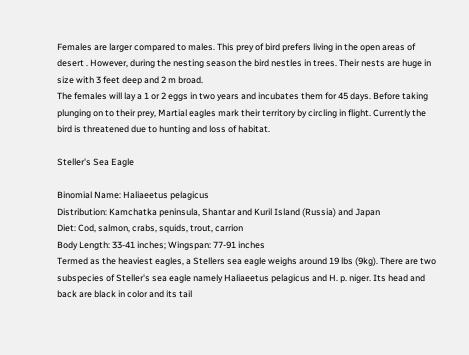Females are larger compared to males. This prey of bird prefers living in the open areas of desert . However, during the nesting season the bird nestles in trees. Their nests are huge in size with 3 feet deep and 2 m broad.
The females will lay a 1 or 2 eggs in two years and incubates them for 45 days. Before taking plunging on to their prey, Martial eagles mark their territory by circling in flight. Currently the bird is threatened due to hunting and loss of habitat.

Steller's Sea Eagle

Binomial Name: Haliaeetus pelagicus
Distribution: Kamchatka peninsula, Shantar and Kuril Island (Russia) and Japan
Diet: Cod, salmon, crabs, squids, trout, carrion
Body Length: 33-41 inches; Wingspan: 77-91 inches
Termed as the heaviest eagles, a Stellers sea eagle weighs around 19 lbs (9kg). There are two subspecies of Steller's sea eagle namely Haliaeetus pelagicus and H. p. niger. Its head and back are black in color and its tail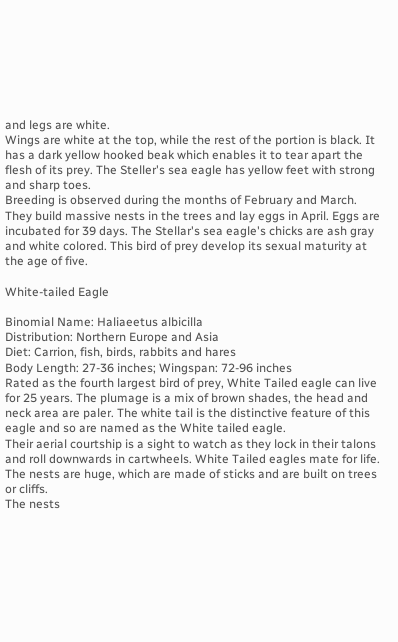and legs are white.
Wings are white at the top, while the rest of the portion is black. It has a dark yellow hooked beak which enables it to tear apart the flesh of its prey. The Steller's sea eagle has yellow feet with strong and sharp toes.
Breeding is observed during the months of February and March. They build massive nests in the trees and lay eggs in April. Eggs are incubated for 39 days. The Stellar's sea eagle's chicks are ash gray and white colored. This bird of prey develop its sexual maturity at the age of five.

White-tailed Eagle

Binomial Name: Haliaeetus albicilla
Distribution: Northern Europe and Asia
Diet: Carrion, fish, birds, rabbits and hares
Body Length: 27-36 inches; Wingspan: 72-96 inches
Rated as the fourth largest bird of prey, White Tailed eagle can live for 25 years. The plumage is a mix of brown shades, the head and neck area are paler. The white tail is the distinctive feature of this eagle and so are named as the White tailed eagle.
Their aerial courtship is a sight to watch as they lock in their talons and roll downwards in cartwheels. White Tailed eagles mate for life. The nests are huge, which are made of sticks and are built on trees or cliffs.
The nests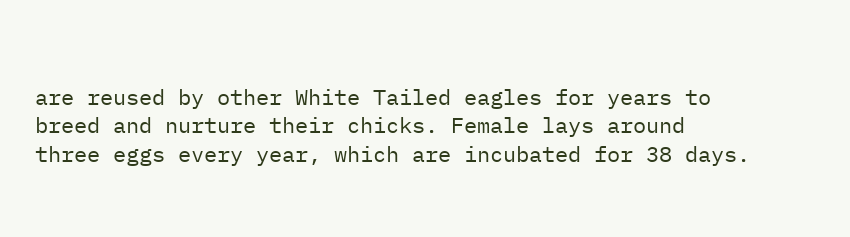are reused by other White Tailed eagles for years to breed and nurture their chicks. Female lays around three eggs every year, which are incubated for 38 days.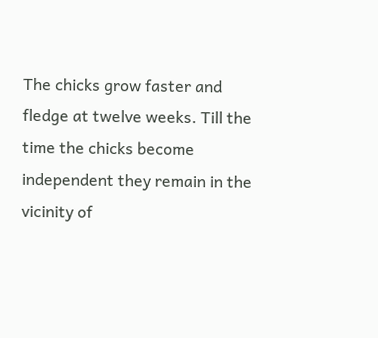The chicks grow faster and fledge at twelve weeks. Till the time the chicks become independent they remain in the vicinity of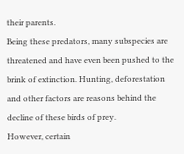their parents.
Being these predators, many subspecies are threatened and have even been pushed to the brink of extinction. Hunting, deforestation and other factors are reasons behind the decline of these birds of prey.
However, certain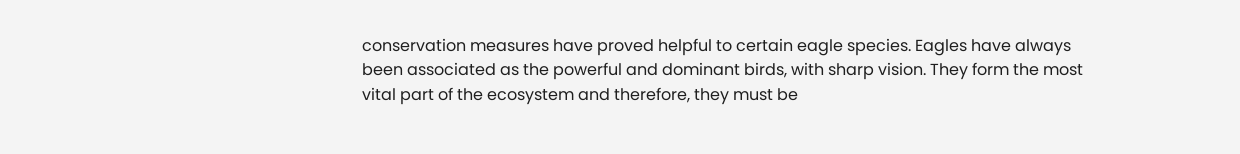conservation measures have proved helpful to certain eagle species. Eagles have always been associated as the powerful and dominant birds, with sharp vision. They form the most vital part of the ecosystem and therefore, they must be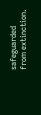safeguarded from extinction.